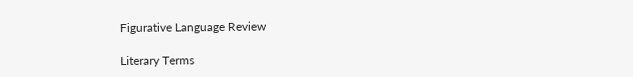Figurative Language Review

Literary Terms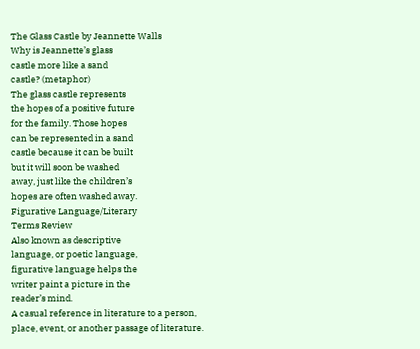The Glass Castle by Jeannette Walls
Why is Jeannette’s glass
castle more like a sand
castle? (metaphor)
The glass castle represents
the hopes of a positive future
for the family. Those hopes
can be represented in a sand
castle because it can be built
but it will soon be washed
away, just like the children’s
hopes are often washed away.
Figurative Language/Literary
Terms Review
Also known as descriptive
language, or poetic language,
figurative language helps the
writer paint a picture in the
reader’s mind.
A casual reference in literature to a person,
place, event, or another passage of literature.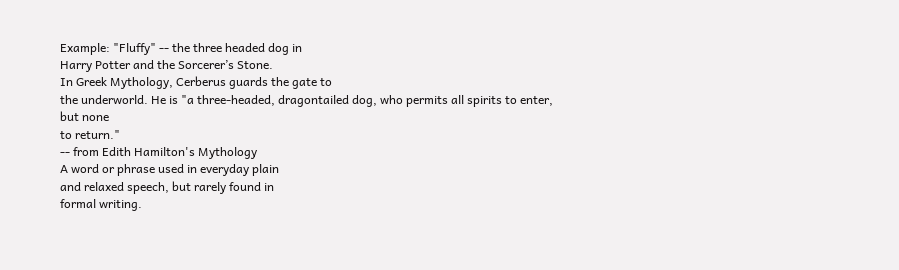Example: "Fluffy" -- the three headed dog in
Harry Potter and the Sorcerer’s Stone.
In Greek Mythology, Cerberus guards the gate to
the underworld. He is "a three-headed, dragontailed dog, who permits all spirits to enter, but none
to return."
-- from Edith Hamilton's Mythology
A word or phrase used in everyday plain
and relaxed speech, but rarely found in
formal writing.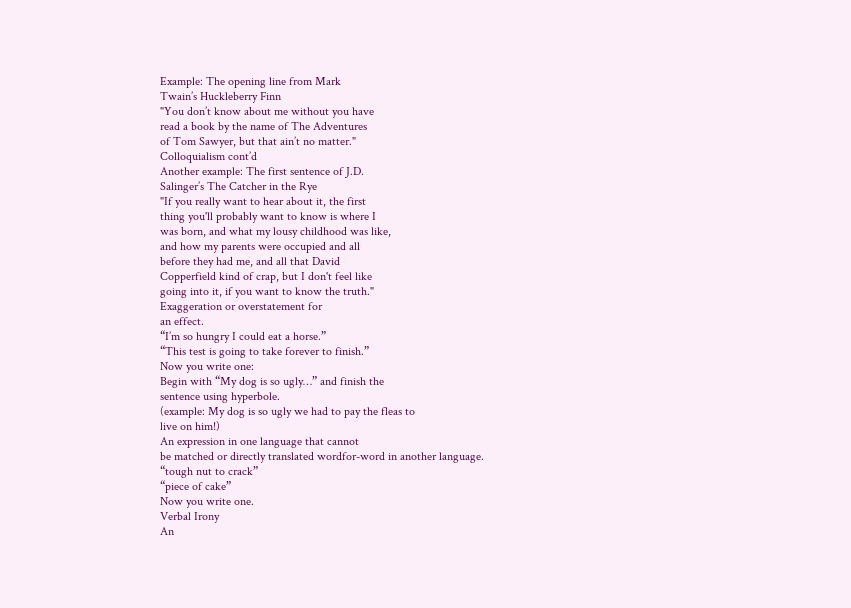Example: The opening line from Mark
Twain’s Huckleberry Finn
"You don’t know about me without you have
read a book by the name of The Adventures
of Tom Sawyer, but that ain’t no matter."
Colloquialism cont’d
Another example: The first sentence of J.D.
Salinger’s The Catcher in the Rye
"If you really want to hear about it, the first
thing you'll probably want to know is where I
was born, and what my lousy childhood was like,
and how my parents were occupied and all
before they had me, and all that David
Copperfield kind of crap, but I don't feel like
going into it, if you want to know the truth."
Exaggeration or overstatement for
an effect.
“I’m so hungry I could eat a horse.”
“This test is going to take forever to finish.”
Now you write one:
Begin with “My dog is so ugly…” and finish the
sentence using hyperbole.
(example: My dog is so ugly we had to pay the fleas to
live on him!)
An expression in one language that cannot
be matched or directly translated wordfor-word in another language.
“tough nut to crack”
“piece of cake”
Now you write one.
Verbal Irony
An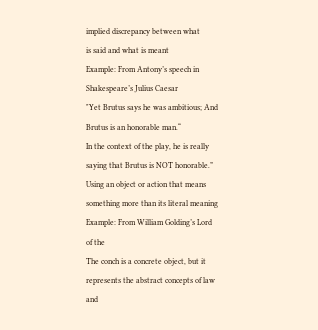implied discrepancy between what
is said and what is meant
Example: From Antony’s speech in
Shakespeare’s Julius Caesar
"Yet Brutus says he was ambitious; And
Brutus is an honorable man.“
In the context of the play, he is really
saying that Brutus is NOT honorable.”
Using an object or action that means
something more than its literal meaning
Example: From William Golding’s Lord of the
The conch is a concrete object, but it
represents the abstract concepts of law and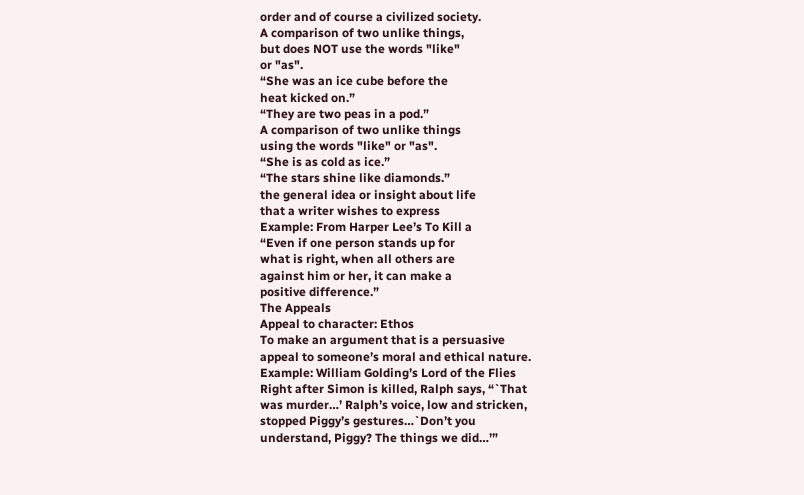order and of course a civilized society.
A comparison of two unlike things,
but does NOT use the words "like"
or "as".
“She was an ice cube before the
heat kicked on.”
“They are two peas in a pod.”
A comparison of two unlike things
using the words "like" or "as".
“She is as cold as ice.”
“The stars shine like diamonds.”
the general idea or insight about life
that a writer wishes to express
Example: From Harper Lee’s To Kill a
“Even if one person stands up for
what is right, when all others are
against him or her, it can make a
positive difference.”
The Appeals
Appeal to character: Ethos
To make an argument that is a persuasive
appeal to someone’s moral and ethical nature.
Example: William Golding’s Lord of the Flies
Right after Simon is killed, Ralph says, “`That
was murder…’ Ralph’s voice, low and stricken,
stopped Piggy’s gestures…`Don’t you
understand, Piggy? The things we did…’”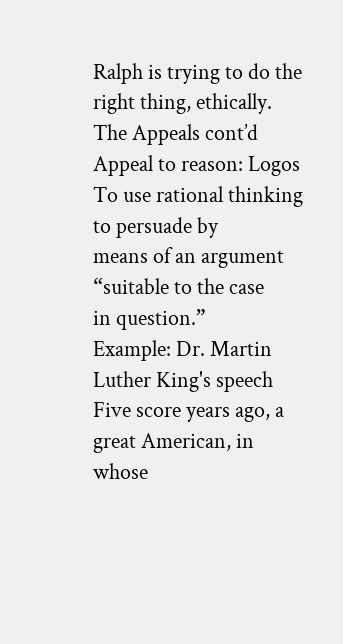Ralph is trying to do the right thing, ethically.
The Appeals cont’d
Appeal to reason: Logos
To use rational thinking to persuade by
means of an argument “suitable to the case
in question.”
Example: Dr. Martin Luther King's speech
Five score years ago, a great American, in whose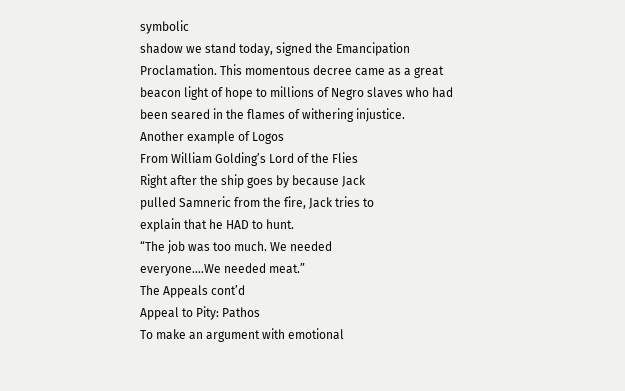symbolic
shadow we stand today, signed the Emancipation
Proclamation. This momentous decree came as a great
beacon light of hope to millions of Negro slaves who had
been seared in the flames of withering injustice.
Another example of Logos
From William Golding’s Lord of the Flies
Right after the ship goes by because Jack
pulled Samneric from the fire, Jack tries to
explain that he HAD to hunt.
“The job was too much. We needed
everyone.…We needed meat.”
The Appeals cont’d
Appeal to Pity: Pathos
To make an argument with emotional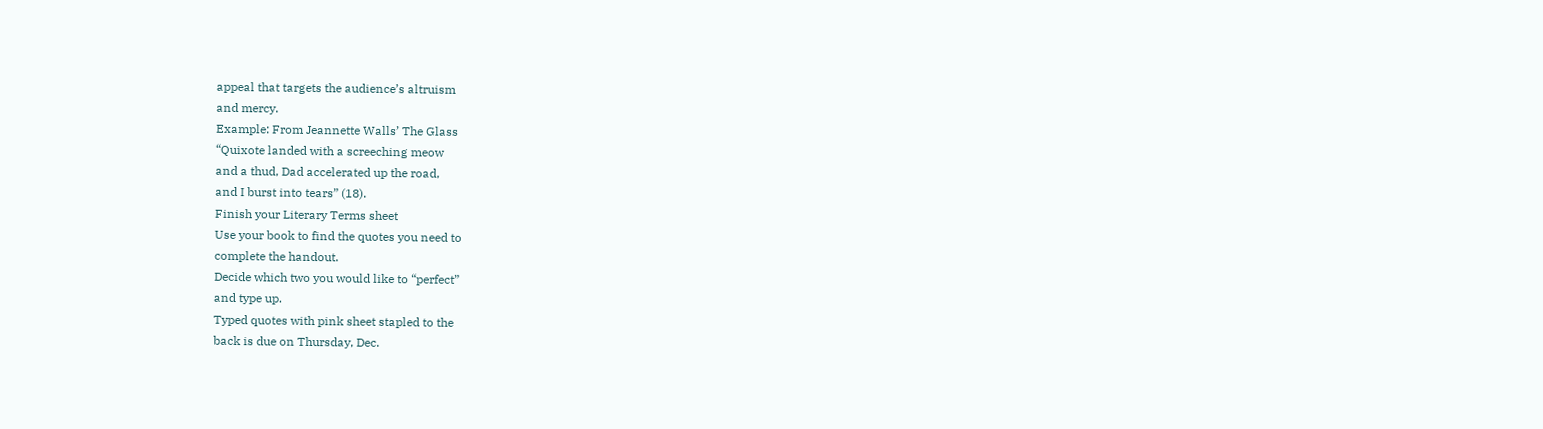appeal that targets the audience’s altruism
and mercy.
Example: From Jeannette Walls’ The Glass
“Quixote landed with a screeching meow
and a thud, Dad accelerated up the road,
and I burst into tears” (18).
Finish your Literary Terms sheet
Use your book to find the quotes you need to
complete the handout.
Decide which two you would like to “perfect”
and type up.
Typed quotes with pink sheet stapled to the
back is due on Thursday, Dec.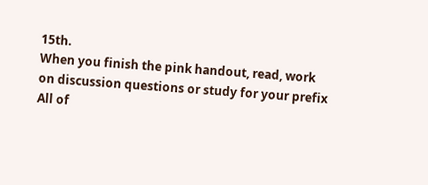15th.
When you finish the pink handout, read, work
on discussion questions or study for your prefix
All of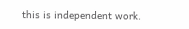this is independent work.